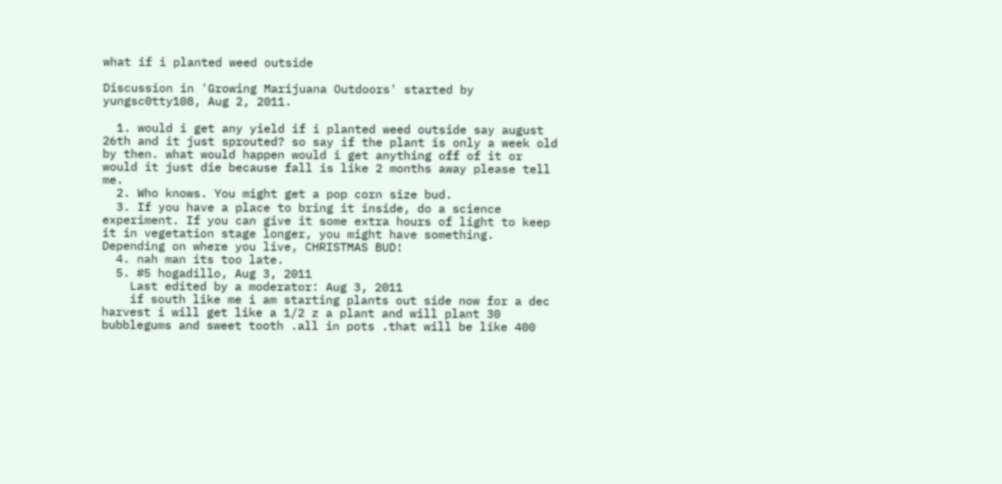what if i planted weed outside

Discussion in 'Growing Marijuana Outdoors' started by yungsc0tty108, Aug 2, 2011.

  1. would i get any yield if i planted weed outside say august 26th and it just sprouted? so say if the plant is only a week old by then. what would happen would i get anything off of it or would it just die because fall is like 2 months away please tell me.
  2. Who knows. You might get a pop corn size bud.
  3. If you have a place to bring it inside, do a science experiment. If you can give it some extra hours of light to keep it in vegetation stage longer, you might have something. Depending on where you live, CHRISTMAS BUD!
  4. nah man its too late.
  5. #5 hogadillo, Aug 3, 2011
    Last edited by a moderator: Aug 3, 2011
    if south like me i am starting plants out side now for a dec harvest i will get like a 1/2 z a plant and will plant 30 bubblegums and sweet tooth .all in pots .that will be like 400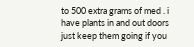to 500 extra grams of med . i have plants in and out doors just keep them going if you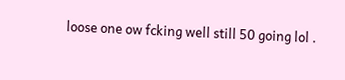loose one ow fcking well still 50 going lol .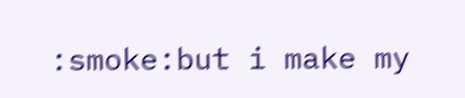:smoke:but i make my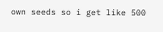own seeds so i get like 500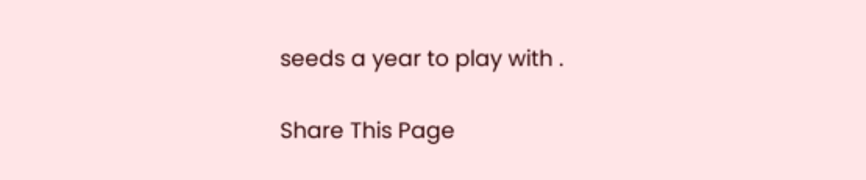seeds a year to play with .

Share This Page